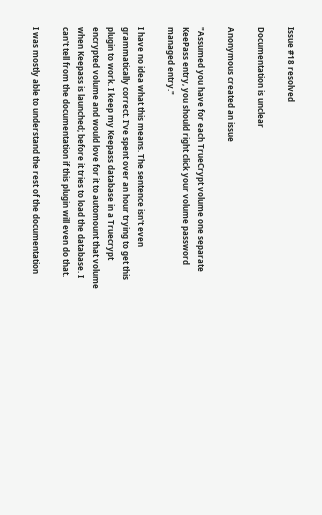Issue #18 resolved

Documentation is unclear

Anonymous created an issue

"Assumed you have for each TrueCrypt volume one separate KeePass entry, you should right click your volume password managed entry."

I have no idea what this means. The sentence isn't even grammatically correct. I've spent over an hour trying to get this plugin to work. I keep my Keepass database in a Truecrypt encrypted volume and would love for it to automount that volume when Keepass is launched; before it tries to load the database. I can't tell from the documentation if this plugin will even do that.

I was mostly able to understand the rest of the documentation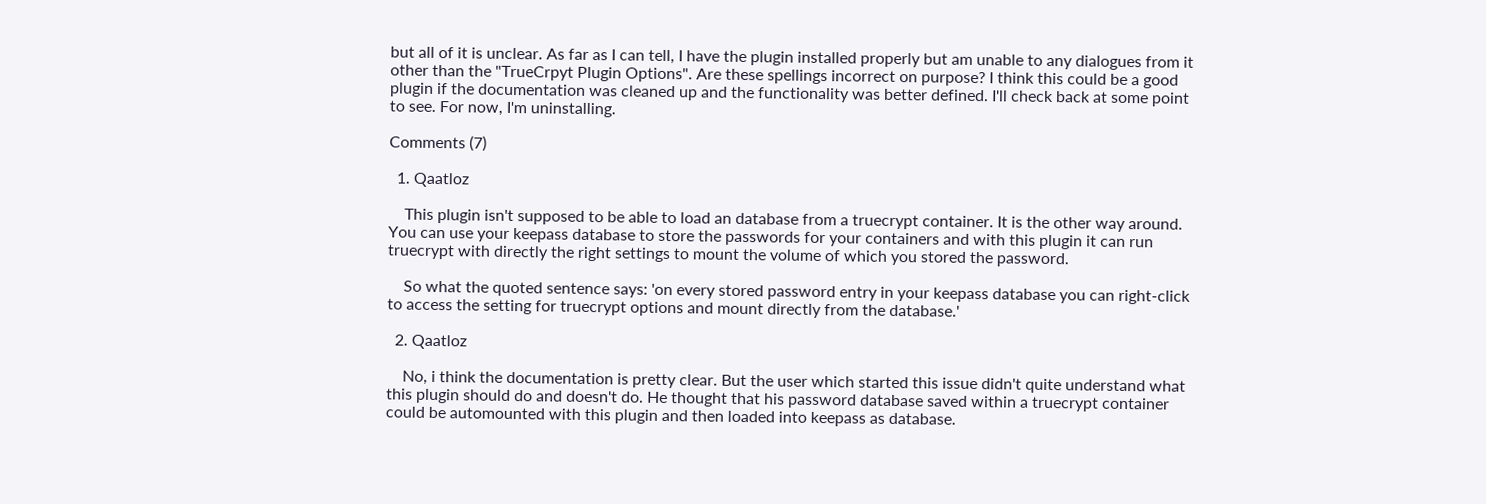but all of it is unclear. As far as I can tell, I have the plugin installed properly but am unable to any dialogues from it other than the "TrueCrpyt Plugin Options". Are these spellings incorrect on purpose? I think this could be a good plugin if the documentation was cleaned up and the functionality was better defined. I'll check back at some point to see. For now, I'm uninstalling.

Comments (7)

  1. Qaatloz

    This plugin isn't supposed to be able to load an database from a truecrypt container. It is the other way around. You can use your keepass database to store the passwords for your containers and with this plugin it can run truecrypt with directly the right settings to mount the volume of which you stored the password.

    So what the quoted sentence says: 'on every stored password entry in your keepass database you can right-click to access the setting for truecrypt options and mount directly from the database.'

  2. Qaatloz

    No, i think the documentation is pretty clear. But the user which started this issue didn't quite understand what this plugin should do and doesn't do. He thought that his password database saved within a truecrypt container could be automounted with this plugin and then loaded into keepass as database.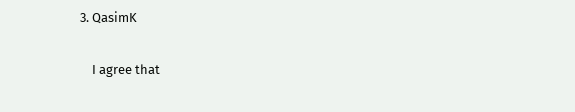3. QasimK

    I agree that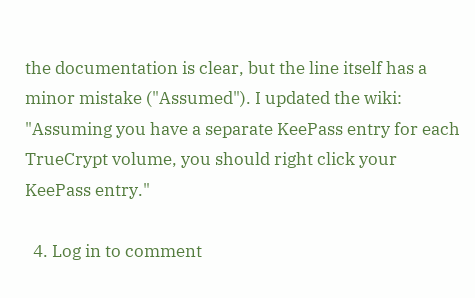the documentation is clear, but the line itself has a minor mistake ("Assumed"). I updated the wiki: "Assuming you have a separate KeePass entry for each TrueCrypt volume, you should right click your KeePass entry."

  4. Log in to comment